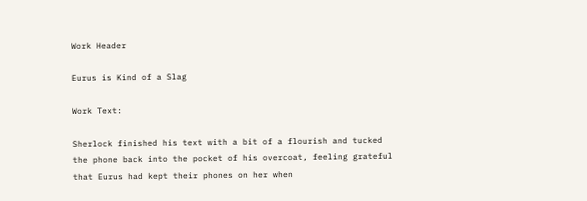Work Header

Eurus is Kind of a Slag

Work Text:

Sherlock finished his text with a bit of a flourish and tucked the phone back into the pocket of his overcoat, feeling grateful that Eurus had kept their phones on her when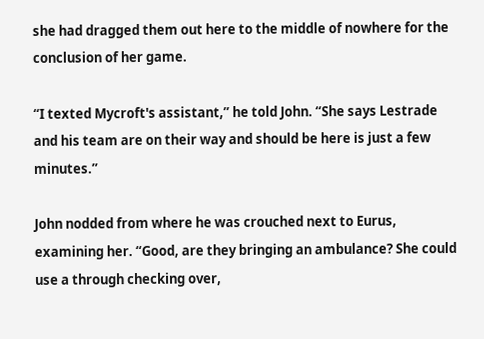she had dragged them out here to the middle of nowhere for the conclusion of her game.

“I texted Mycroft's assistant,” he told John. “She says Lestrade and his team are on their way and should be here is just a few minutes.”

John nodded from where he was crouched next to Eurus, examining her. “Good, are they bringing an ambulance? She could use a through checking over,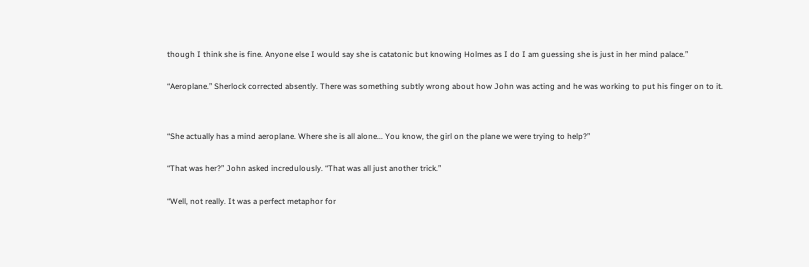though I think she is fine. Anyone else I would say she is catatonic but knowing Holmes as I do I am guessing she is just in her mind palace.”

“Aeroplane.” Sherlock corrected absently. There was something subtly wrong about how John was acting and he was working to put his finger on to it.


“She actually has a mind aeroplane. Where she is all alone... You know, the girl on the plane we were trying to help?”

“That was her?” John asked incredulously. “That was all just another trick.”

“Well, not really. It was a perfect metaphor for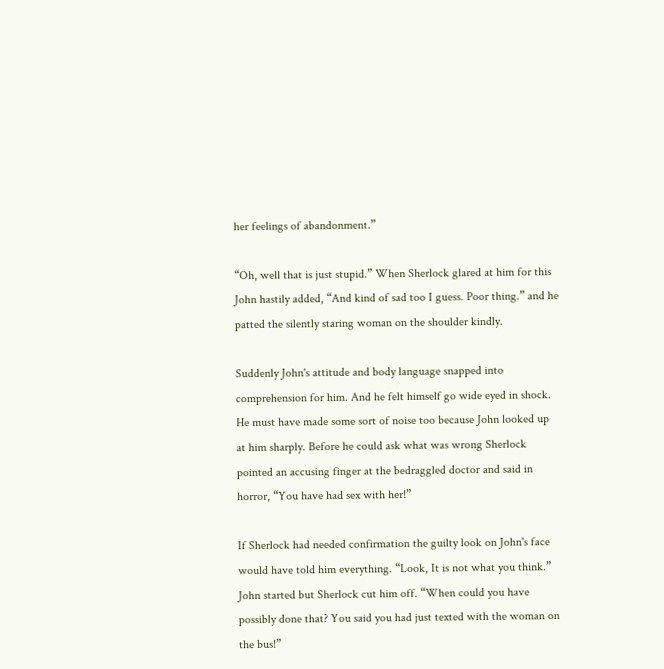her feelings of abandonment.”

“Oh, well that is just stupid.” When Sherlock glared at him for this John hastily added, “And kind of sad too I guess. Poor thing.” and he patted the silently staring woman on the shoulder kindly.

Suddenly John's attitude and body language snapped into comprehension for him. And he felt himself go wide eyed in shock. He must have made some sort of noise too because John looked up at him sharply. Before he could ask what was wrong Sherlock pointed an accusing finger at the bedraggled doctor and said in horror, “You have had sex with her!”

If Sherlock had needed confirmation the guilty look on John's face would have told him everything. “Look, It is not what you think.” John started but Sherlock cut him off. “When could you have possibly done that? You said you had just texted with the woman on the bus!”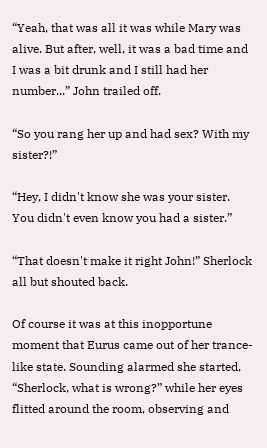“Yeah, that was all it was while Mary was alive. But after, well, it was a bad time and I was a bit drunk and I still had her number...” John trailed off.

“So you rang her up and had sex? With my sister?!”

“Hey, I didn't know she was your sister. You didn't even know you had a sister.”

“That doesn't make it right John!” Sherlock all but shouted back.

Of course it was at this inopportune moment that Eurus came out of her trance-like state. Sounding alarmed she started, “Sherlock, what is wrong?” while her eyes flitted around the room, observing and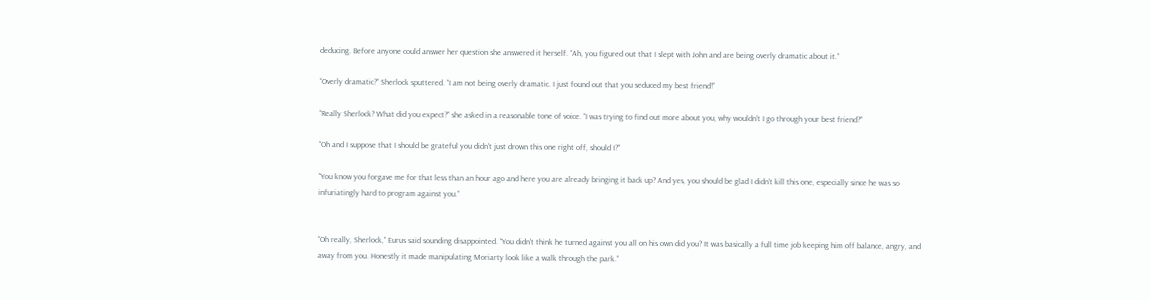deducing. Before anyone could answer her question she answered it herself. “Ah, you figured out that I slept with John and are being overly dramatic about it.”

“Overly dramatic?” Sherlock sputtered. “I am not being overly dramatic. I just found out that you seduced my best friend!”

“Really Sherlock? What did you expect?” she asked in a reasonable tone of voice. “I was trying to find out more about you, why wouldn't I go through your best friend?”

“Oh and I suppose that I should be grateful you didn't just drown this one right off, should I?”

“You know you forgave me for that less than an hour ago and here you are already bringing it back up? And yes, you should be glad I didn't kill this one, especially since he was so infuriatingly hard to program against you.”


“Oh really, Sherlock,” Eurus said sounding disappointed. “You didn't think he turned against you all on his own did you? It was basically a full time job keeping him off balance, angry, and away from you. Honestly it made manipulating Moriarty look like a walk through the park.”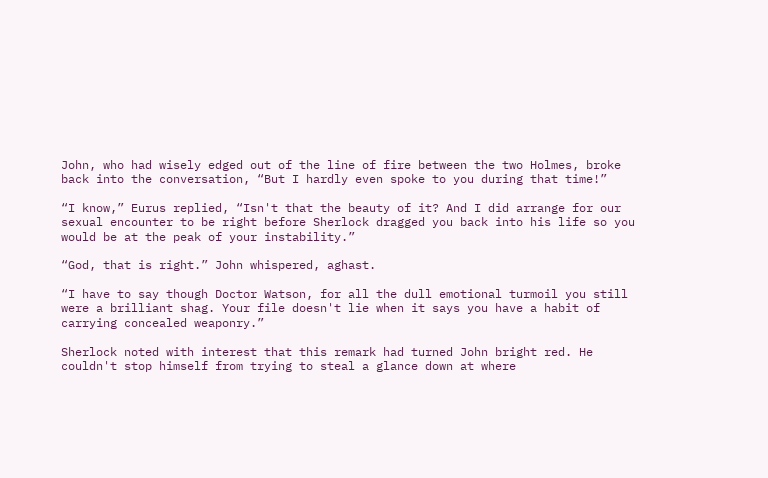John, who had wisely edged out of the line of fire between the two Holmes, broke back into the conversation, “But I hardly even spoke to you during that time!”

“I know,” Eurus replied, “Isn't that the beauty of it? And I did arrange for our sexual encounter to be right before Sherlock dragged you back into his life so you would be at the peak of your instability.”

“God, that is right.” John whispered, aghast.

“I have to say though Doctor Watson, for all the dull emotional turmoil you still were a brilliant shag. Your file doesn't lie when it says you have a habit of carrying concealed weaponry.”

Sherlock noted with interest that this remark had turned John bright red. He couldn't stop himself from trying to steal a glance down at where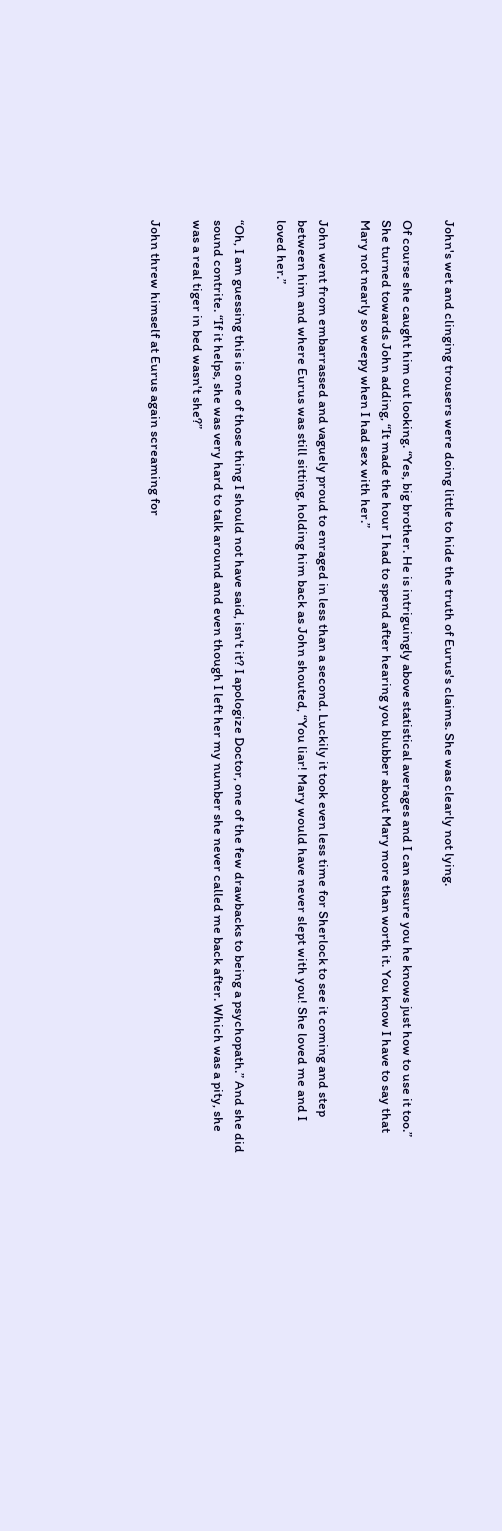John's wet and clinging trousers were doing little to hide the truth of Eurus's claims. She was clearly not lying.

Of course she caught him out looking. “Yes, big brother. He is intriguingly above statistical averages and I can assure you he knows just how to use it too.” She turned towards John adding, “It made the hour I had to spend after hearing you blubber about Mary more than worth it. You know I have to say that Mary not nearly so weepy when I had sex with her.”

John went from embarrassed and vaguely proud to enraged in less than a second. Luckily it took even less time for Sherlock to see it coming and step between him and where Eurus was still sitting, holding him back as John shouted, “You liar! Mary would have never slept with you! She loved me and I loved her.”

“Oh, I am guessing this is one of those thing I should not have said, isn't it? I apologize Doctor, one of the few drawbacks to being a psychopath.” And she did sound contrite. “If it helps, she was very hard to talk around and even though I left her my number she never called me back after. Which was a pity, she was a real tiger in bed wasn't she?”

John threw himself at Eurus again screaming for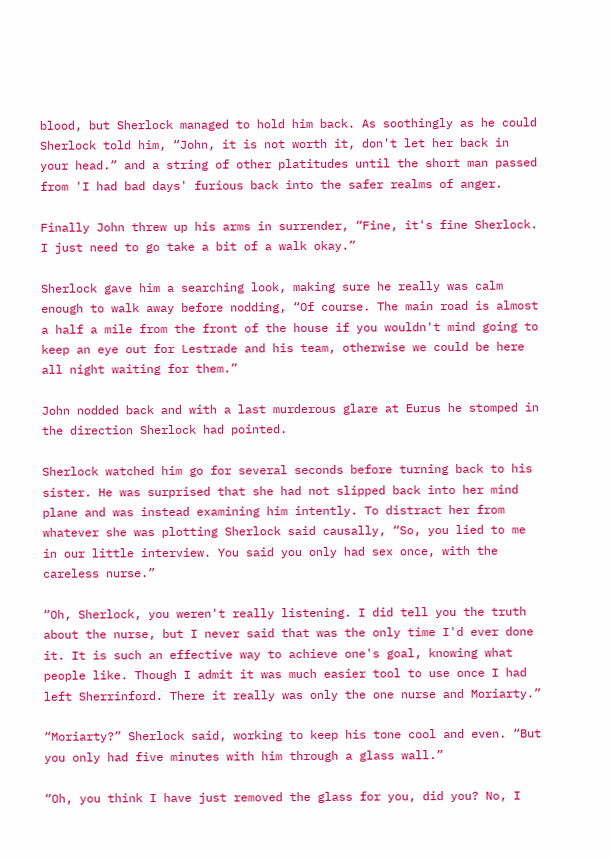blood, but Sherlock managed to hold him back. As soothingly as he could Sherlock told him, “John, it is not worth it, don't let her back in your head.” and a string of other platitudes until the short man passed from 'I had bad days' furious back into the safer realms of anger.

Finally John threw up his arms in surrender, “Fine, it's fine Sherlock. I just need to go take a bit of a walk okay.”

Sherlock gave him a searching look, making sure he really was calm enough to walk away before nodding, “Of course. The main road is almost a half a mile from the front of the house if you wouldn't mind going to keep an eye out for Lestrade and his team, otherwise we could be here all night waiting for them.”

John nodded back and with a last murderous glare at Eurus he stomped in the direction Sherlock had pointed.

Sherlock watched him go for several seconds before turning back to his sister. He was surprised that she had not slipped back into her mind plane and was instead examining him intently. To distract her from whatever she was plotting Sherlock said causally, “So, you lied to me in our little interview. You said you only had sex once, with the careless nurse.”

“Oh, Sherlock, you weren't really listening. I did tell you the truth about the nurse, but I never said that was the only time I'd ever done it. It is such an effective way to achieve one's goal, knowing what people like. Though I admit it was much easier tool to use once I had left Sherrinford. There it really was only the one nurse and Moriarty.”

“Moriarty?” Sherlock said, working to keep his tone cool and even. “But you only had five minutes with him through a glass wall.”

“Oh, you think I have just removed the glass for you, did you? No, I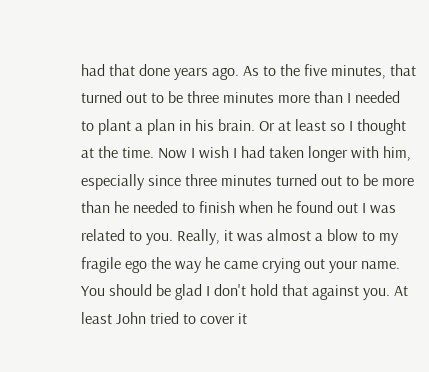had that done years ago. As to the five minutes, that turned out to be three minutes more than I needed to plant a plan in his brain. Or at least so I thought at the time. Now I wish I had taken longer with him, especially since three minutes turned out to be more than he needed to finish when he found out I was related to you. Really, it was almost a blow to my fragile ego the way he came crying out your name. You should be glad I don't hold that against you. At least John tried to cover it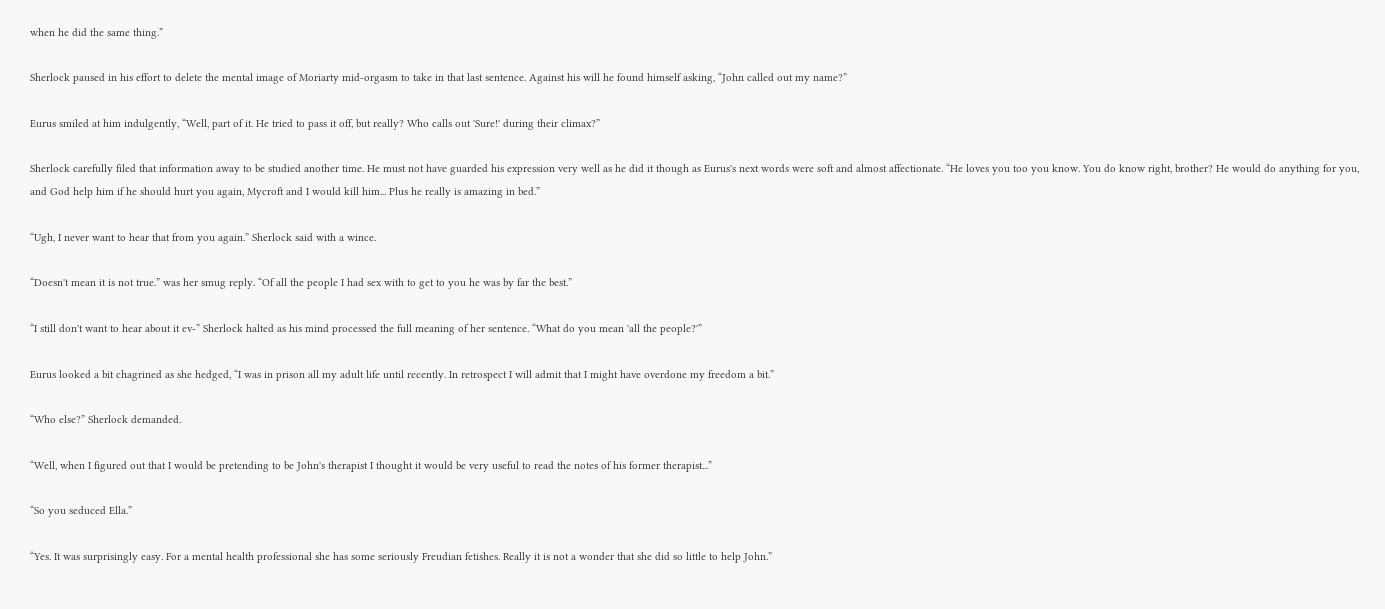when he did the same thing.”

Sherlock paused in his effort to delete the mental image of Moriarty mid-orgasm to take in that last sentence. Against his will he found himself asking, “John called out my name?”

Eurus smiled at him indulgently, “Well, part of it. He tried to pass it off, but really? Who calls out 'Sure!' during their climax?”

Sherlock carefully filed that information away to be studied another time. He must not have guarded his expression very well as he did it though as Eurus's next words were soft and almost affectionate. “He loves you too you know. You do know right, brother? He would do anything for you, and God help him if he should hurt you again, Mycroft and I would kill him... Plus he really is amazing in bed.”

“Ugh, I never want to hear that from you again.” Sherlock said with a wince.

“Doesn't mean it is not true.” was her smug reply. “Of all the people I had sex with to get to you he was by far the best.”

“I still don't want to hear about it ev-” Sherlock halted as his mind processed the full meaning of her sentence. “What do you mean 'all the people?'”

Eurus looked a bit chagrined as she hedged, “I was in prison all my adult life until recently. In retrospect I will admit that I might have overdone my freedom a bit.”

“Who else?” Sherlock demanded.

“Well, when I figured out that I would be pretending to be John's therapist I thought it would be very useful to read the notes of his former therapist...”

“So you seduced Ella.”

“Yes. It was surprisingly easy. For a mental health professional she has some seriously Freudian fetishes. Really it is not a wonder that she did so little to help John.”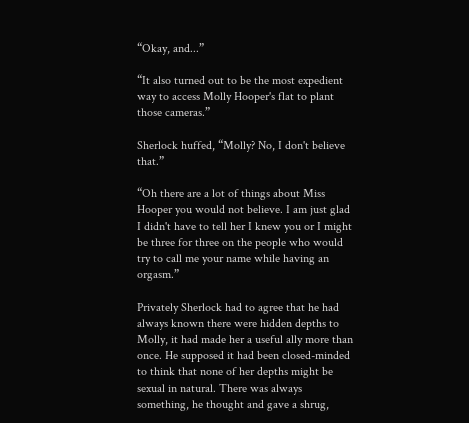“Okay, and...”

“It also turned out to be the most expedient way to access Molly Hooper's flat to plant those cameras.”

Sherlock huffed, “Molly? No, I don't believe that.”

“Oh there are a lot of things about Miss Hooper you would not believe. I am just glad I didn't have to tell her I knew you or I might be three for three on the people who would try to call me your name while having an orgasm.”

Privately Sherlock had to agree that he had always known there were hidden depths to Molly, it had made her a useful ally more than once. He supposed it had been closed-minded to think that none of her depths might be sexual in natural. There was always something, he thought and gave a shrug,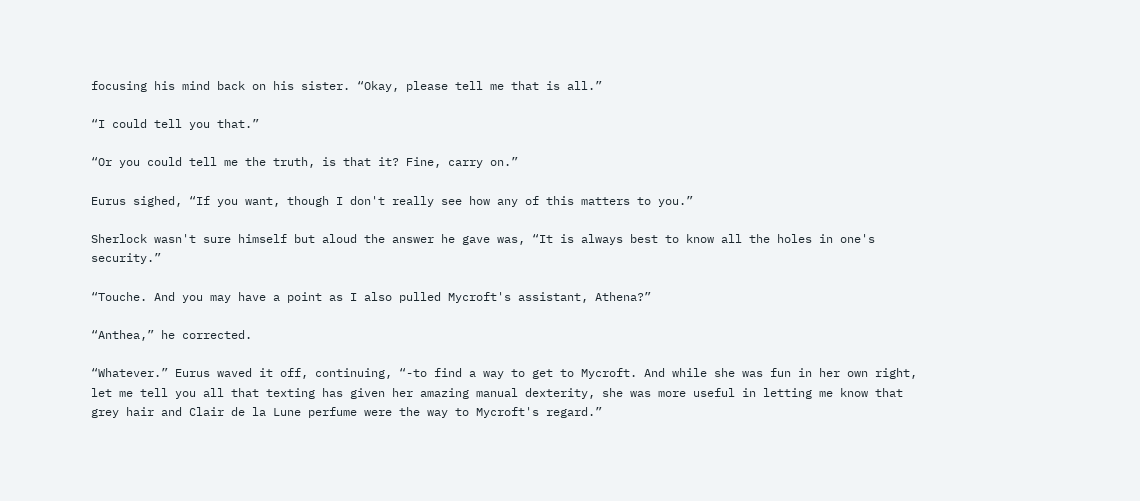focusing his mind back on his sister. “Okay, please tell me that is all.”

“I could tell you that.”

“Or you could tell me the truth, is that it? Fine, carry on.”

Eurus sighed, “If you want, though I don't really see how any of this matters to you.”

Sherlock wasn't sure himself but aloud the answer he gave was, “It is always best to know all the holes in one's security.”

“Touche. And you may have a point as I also pulled Mycroft's assistant, Athena?”

“Anthea,” he corrected.

“Whatever.” Eurus waved it off, continuing, “-to find a way to get to Mycroft. And while she was fun in her own right, let me tell you all that texting has given her amazing manual dexterity, she was more useful in letting me know that grey hair and Clair de la Lune perfume were the way to Mycroft's regard.”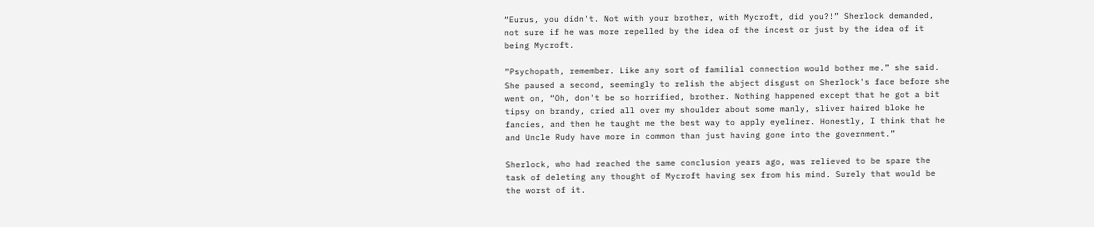“Eurus, you didn't. Not with your brother, with Mycroft, did you?!” Sherlock demanded, not sure if he was more repelled by the idea of the incest or just by the idea of it being Mycroft.

“Psychopath, remember. Like any sort of familial connection would bother me.” she said. She paused a second, seemingly to relish the abject disgust on Sherlock's face before she went on, “Oh, don't be so horrified, brother. Nothing happened except that he got a bit tipsy on brandy, cried all over my shoulder about some manly, sliver haired bloke he fancies, and then he taught me the best way to apply eyeliner. Honestly, I think that he and Uncle Rudy have more in common than just having gone into the government.”

Sherlock, who had reached the same conclusion years ago, was relieved to be spare the task of deleting any thought of Mycroft having sex from his mind. Surely that would be the worst of it.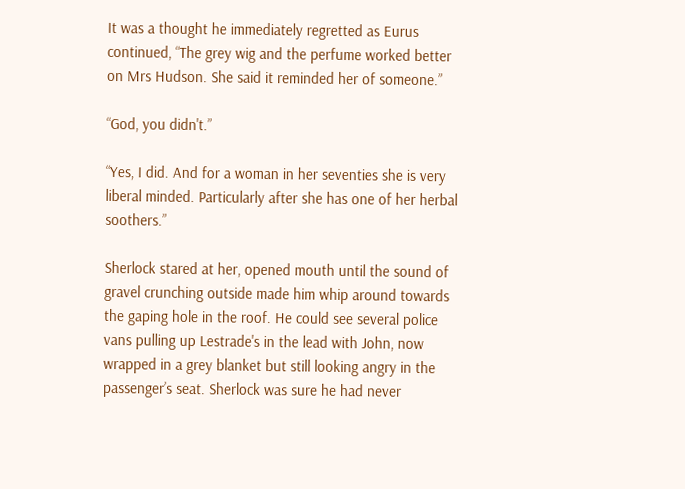It was a thought he immediately regretted as Eurus continued, “The grey wig and the perfume worked better on Mrs Hudson. She said it reminded her of someone.”

“God, you didn't.”

“Yes, I did. And for a woman in her seventies she is very liberal minded. Particularly after she has one of her herbal soothers.”

Sherlock stared at her, opened mouth until the sound of gravel crunching outside made him whip around towards the gaping hole in the roof. He could see several police vans pulling up Lestrade's in the lead with John, now wrapped in a grey blanket but still looking angry in the passenger’s seat. Sherlock was sure he had never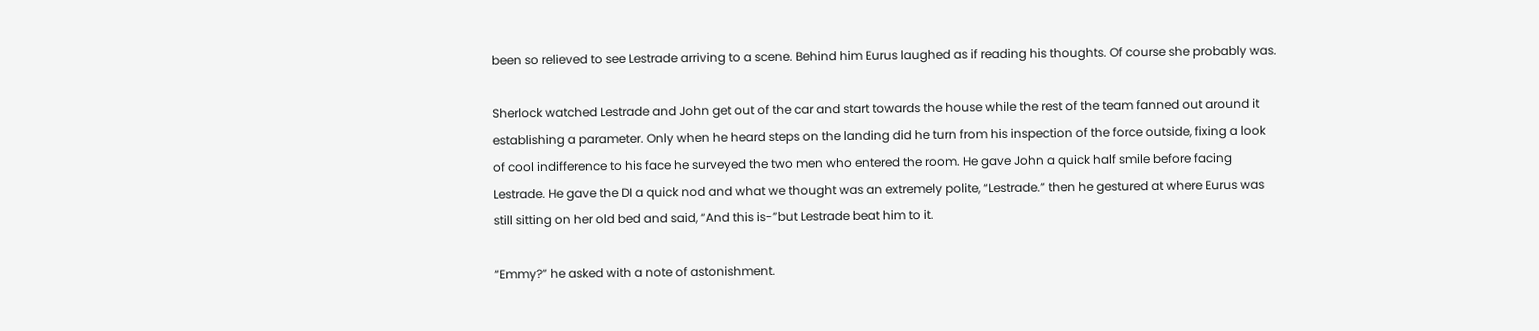been so relieved to see Lestrade arriving to a scene. Behind him Eurus laughed as if reading his thoughts. Of course she probably was.

Sherlock watched Lestrade and John get out of the car and start towards the house while the rest of the team fanned out around it establishing a parameter. Only when he heard steps on the landing did he turn from his inspection of the force outside, fixing a look of cool indifference to his face he surveyed the two men who entered the room. He gave John a quick half smile before facing Lestrade. He gave the DI a quick nod and what we thought was an extremely polite, “Lestrade.” then he gestured at where Eurus was still sitting on her old bed and said, “And this is-”but Lestrade beat him to it.

“Emmy?” he asked with a note of astonishment.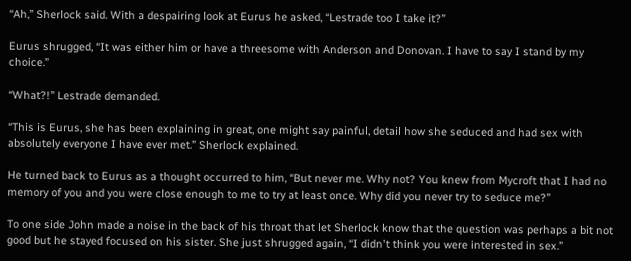“Ah,” Sherlock said. With a despairing look at Eurus he asked, “Lestrade too I take it?”

Eurus shrugged, “It was either him or have a threesome with Anderson and Donovan. I have to say I stand by my choice.”

“What?!” Lestrade demanded.

“This is Eurus, she has been explaining in great, one might say painful, detail how she seduced and had sex with absolutely everyone I have ever met.” Sherlock explained.

He turned back to Eurus as a thought occurred to him, “But never me. Why not? You knew from Mycroft that I had no memory of you and you were close enough to me to try at least once. Why did you never try to seduce me?”

To one side John made a noise in the back of his throat that let Sherlock know that the question was perhaps a bit not good but he stayed focused on his sister. She just shrugged again, “I didn't think you were interested in sex.”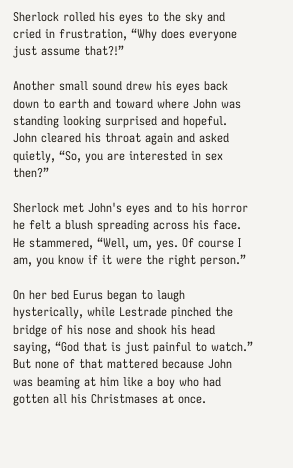Sherlock rolled his eyes to the sky and cried in frustration, “Why does everyone just assume that?!”

Another small sound drew his eyes back down to earth and toward where John was standing looking surprised and hopeful. John cleared his throat again and asked quietly, “So, you are interested in sex then?”

Sherlock met John's eyes and to his horror he felt a blush spreading across his face. He stammered, “Well, um, yes. Of course I am, you know if it were the right person.”

On her bed Eurus began to laugh hysterically, while Lestrade pinched the bridge of his nose and shook his head saying, “God that is just painful to watch.” But none of that mattered because John was beaming at him like a boy who had gotten all his Christmases at once.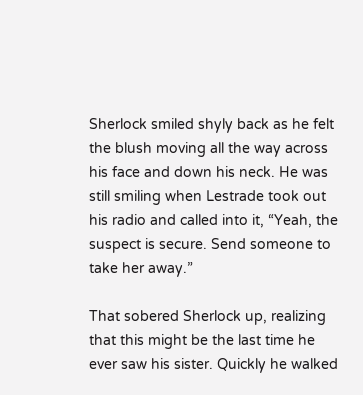Sherlock smiled shyly back as he felt the blush moving all the way across his face and down his neck. He was still smiling when Lestrade took out his radio and called into it, “Yeah, the suspect is secure. Send someone to take her away.”

That sobered Sherlock up, realizing that this might be the last time he ever saw his sister. Quickly he walked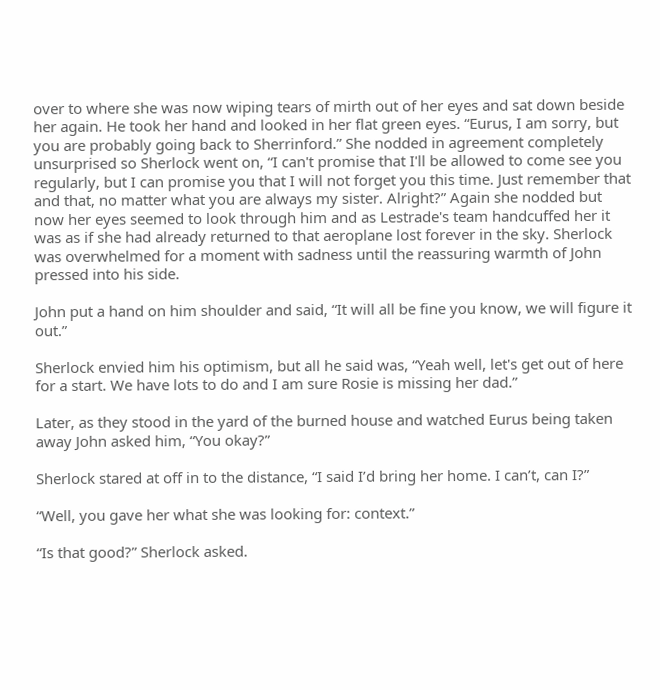over to where she was now wiping tears of mirth out of her eyes and sat down beside her again. He took her hand and looked in her flat green eyes. “Eurus, I am sorry, but you are probably going back to Sherrinford.” She nodded in agreement completely unsurprised so Sherlock went on, “I can't promise that I'll be allowed to come see you regularly, but I can promise you that I will not forget you this time. Just remember that and that, no matter what you are always my sister. Alright?” Again she nodded but now her eyes seemed to look through him and as Lestrade's team handcuffed her it was as if she had already returned to that aeroplane lost forever in the sky. Sherlock was overwhelmed for a moment with sadness until the reassuring warmth of John pressed into his side.

John put a hand on him shoulder and said, “It will all be fine you know, we will figure it out.”

Sherlock envied him his optimism, but all he said was, “Yeah well, let's get out of here for a start. We have lots to do and I am sure Rosie is missing her dad.”

Later, as they stood in the yard of the burned house and watched Eurus being taken away John asked him, “You okay?”

Sherlock stared at off in to the distance, “I said I’d bring her home. I can’t, can I?”

“Well, you gave her what she was looking for: context.”

“Is that good?” Sherlock asked.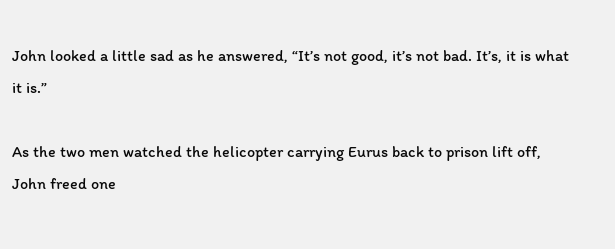John looked a little sad as he answered, “It’s not good, it’s not bad. It’s, it is what it is.”

As the two men watched the helicopter carrying Eurus back to prison lift off, John freed one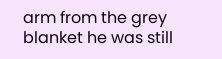arm from the grey blanket he was still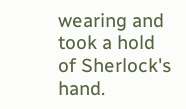wearing and took a hold of Sherlock's hand.